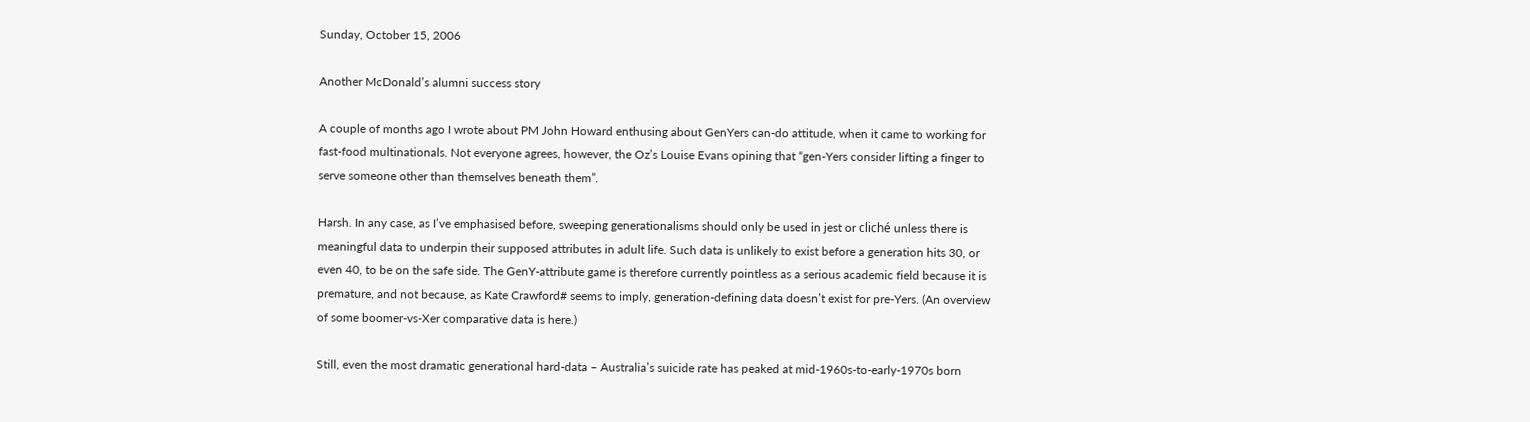Sunday, October 15, 2006

Another McDonald’s alumni success story

A couple of months ago I wrote about PM John Howard enthusing about GenYers can-do attitude, when it came to working for fast-food multinationals. Not everyone agrees, however, the Oz’s Louise Evans opining that “gen-Yers consider lifting a finger to serve someone other than themselves beneath them”.

Harsh. In any case, as I’ve emphasised before, sweeping generationalisms should only be used in jest or cliché unless there is meaningful data to underpin their supposed attributes in adult life. Such data is unlikely to exist before a generation hits 30, or even 40, to be on the safe side. The GenY-attribute game is therefore currently pointless as a serious academic field because it is premature, and not because, as Kate Crawford# seems to imply, generation-defining data doesn’t exist for pre-Yers. (An overview of some boomer-vs-Xer comparative data is here.)

Still, even the most dramatic generational hard-data – Australia’s suicide rate has peaked at mid-1960s-to-early-1970s born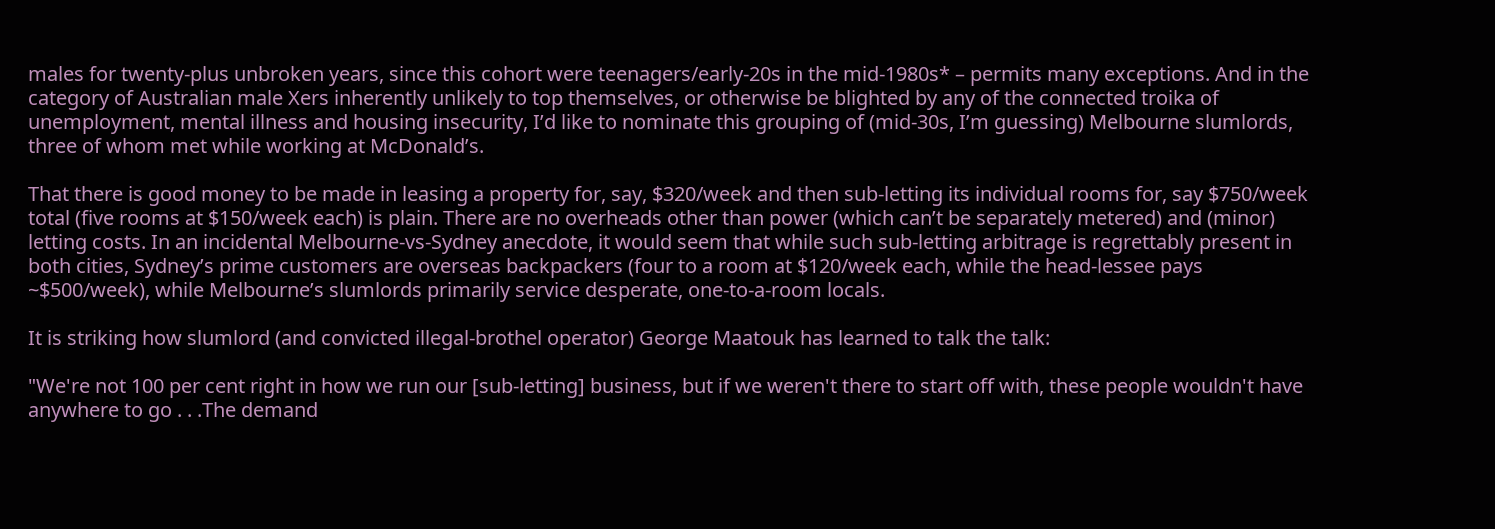males for twenty-plus unbroken years, since this cohort were teenagers/early-20s in the mid-1980s* – permits many exceptions. And in the category of Australian male Xers inherently unlikely to top themselves, or otherwise be blighted by any of the connected troika of unemployment, mental illness and housing insecurity, I’d like to nominate this grouping of (mid-30s, I’m guessing) Melbourne slumlords, three of whom met while working at McDonald’s.

That there is good money to be made in leasing a property for, say, $320/week and then sub-letting its individual rooms for, say $750/week total (five rooms at $150/week each) is plain. There are no overheads other than power (which can’t be separately metered) and (minor) letting costs. In an incidental Melbourne-vs-Sydney anecdote, it would seem that while such sub-letting arbitrage is regrettably present in both cities, Sydney’s prime customers are overseas backpackers (four to a room at $120/week each, while the head-lessee pays ~$500/week), while Melbourne’s slumlords primarily service desperate, one-to-a-room locals.

It is striking how slumlord (and convicted illegal-brothel operator) George Maatouk has learned to talk the talk:

"We're not 100 per cent right in how we run our [sub-letting] business, but if we weren't there to start off with, these people wouldn't have anywhere to go . . .The demand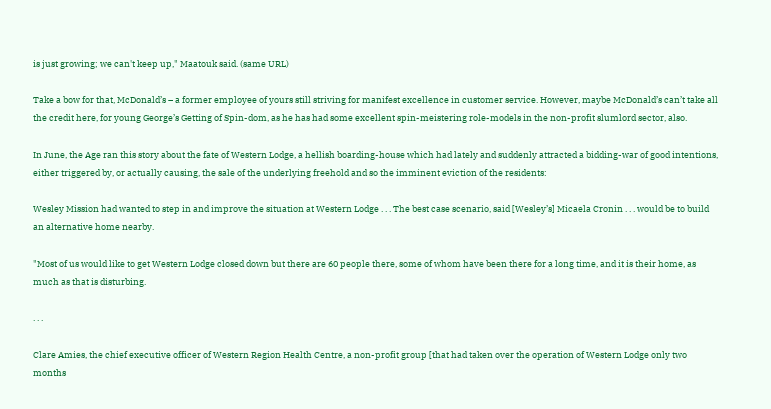is just growing; we can't keep up," Maatouk said. (same URL)

Take a bow for that, McDonald’s – a former employee of yours still striving for manifest excellence in customer service. However, maybe McDonald’s can’t take all the credit here, for young George’s Getting of Spin-dom, as he has had some excellent spin-meistering role-models in the non-profit slumlord sector, also.

In June, the Age ran this story about the fate of Western Lodge, a hellish boarding-house which had lately and suddenly attracted a bidding-war of good intentions, either triggered by, or actually causing, the sale of the underlying freehold and so the imminent eviction of the residents:

Wesley Mission had wanted to step in and improve the situation at Western Lodge . . . The best case scenario, said [Wesley’s] Micaela Cronin . . . would be to build an alternative home nearby.

"Most of us would like to get Western Lodge closed down but there are 60 people there, some of whom have been there for a long time, and it is their home, as much as that is disturbing.

. . .

Clare Amies, the chief executive officer of Western Region Health Centre, a non-profit group [that had taken over the operation of Western Lodge only two months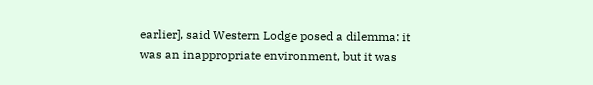earlier], said Western Lodge posed a dilemma: it was an inappropriate environment, but it was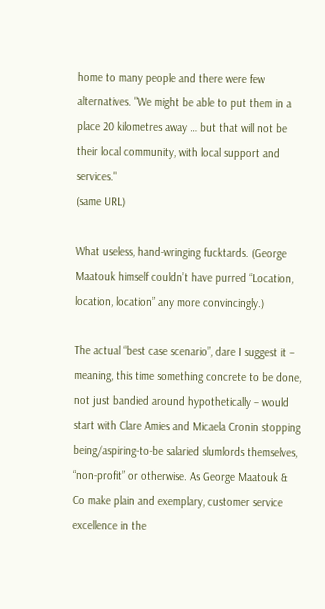home to many people and there were few alternatives. "We might be able to put them in a place 20 kilometres away … but that will not be their local community, with local support and services."
(same URL)

What useless, hand-wringing fucktards. (George Maatouk himself couldn’t have purred “Location, location, location” any more convincingly.)

The actual “best case scenario”, dare I suggest it – meaning, this time something concrete to be done, not just bandied around hypothetically – would start with Clare Amies and Micaela Cronin stopping being/aspiring-to-be salaried slumlords themselves, “non-profit” or otherwise. As George Maatouk & Co make plain and exemplary, customer service excellence in the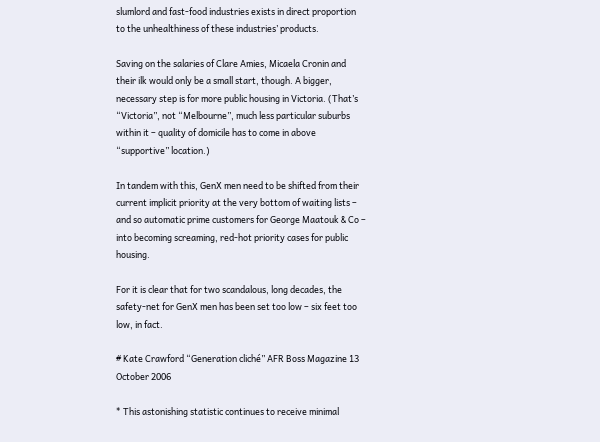slumlord and fast-food industries exists in direct proportion to the unhealthiness of these industries’ products.

Saving on the salaries of Clare Amies, Micaela Cronin and their ilk would only be a small start, though. A bigger, necessary step is for more public housing in Victoria. (That’s “Victoria”, not “Melbourne”, much less particular suburbs within it – quality of domicile has to come in above “supportive” location.)

In tandem with this, GenX men need to be shifted from their current implicit priority at the very bottom of waiting lists – and so automatic prime customers for George Maatouk & Co – into becoming screaming, red-hot priority cases for public housing.

For it is clear that for two scandalous, long decades, the safety-net for GenX men has been set too low – six feet too low, in fact.

# Kate Crawford “Generation cliché” AFR Boss Magazine 13 October 2006

* This astonishing statistic continues to receive minimal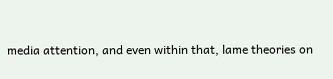media attention, and even within that, lame theories on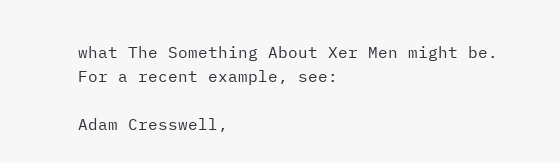what The Something About Xer Men might be. For a recent example, see:

Adam Cresswell,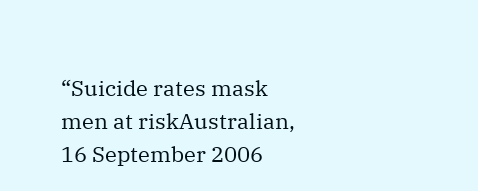“Suicide rates mask men at riskAustralian, 16 September 2006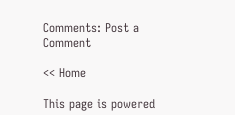Comments: Post a Comment

<< Home

This page is powered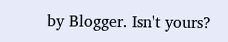by Blogger. Isn't yours?